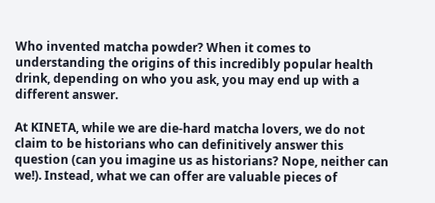Who invented matcha powder? When it comes to understanding the origins of this incredibly popular health drink, depending on who you ask, you may end up with a different answer.

At KINETA, while we are die-hard matcha lovers, we do not claim to be historians who can definitively answer this question (can you imagine us as historians? Nope, neither can we!). Instead, what we can offer are valuable pieces of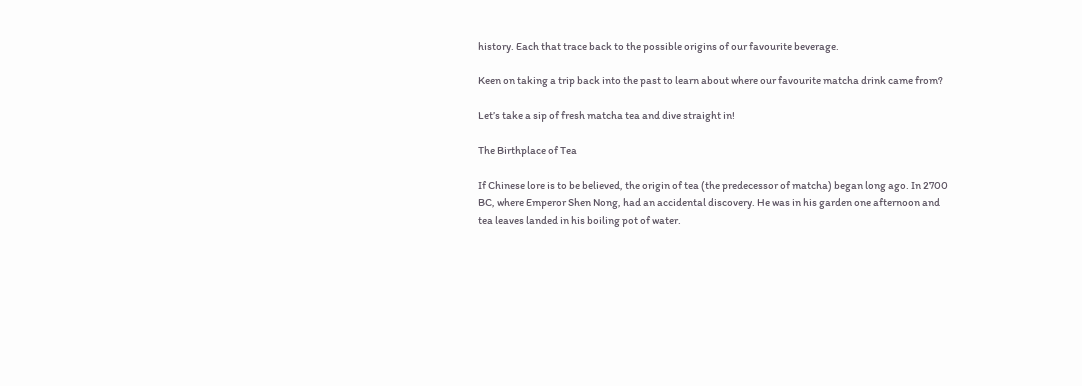history. Each that trace back to the possible origins of our favourite beverage.

Keen on taking a trip back into the past to learn about where our favourite matcha drink came from?

Let’s take a sip of fresh matcha tea and dive straight in!

The Birthplace of Tea

If Chinese lore is to be believed, the origin of tea (the predecessor of matcha) began long ago. In 2700 BC, where Emperor Shen Nong, had an accidental discovery. He was in his garden one afternoon and tea leaves landed in his boiling pot of water.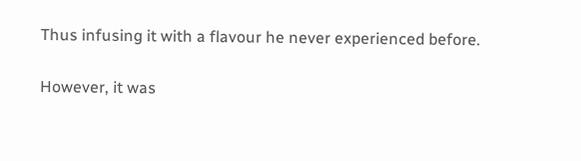Thus infusing it with a flavour he never experienced before.

However, it was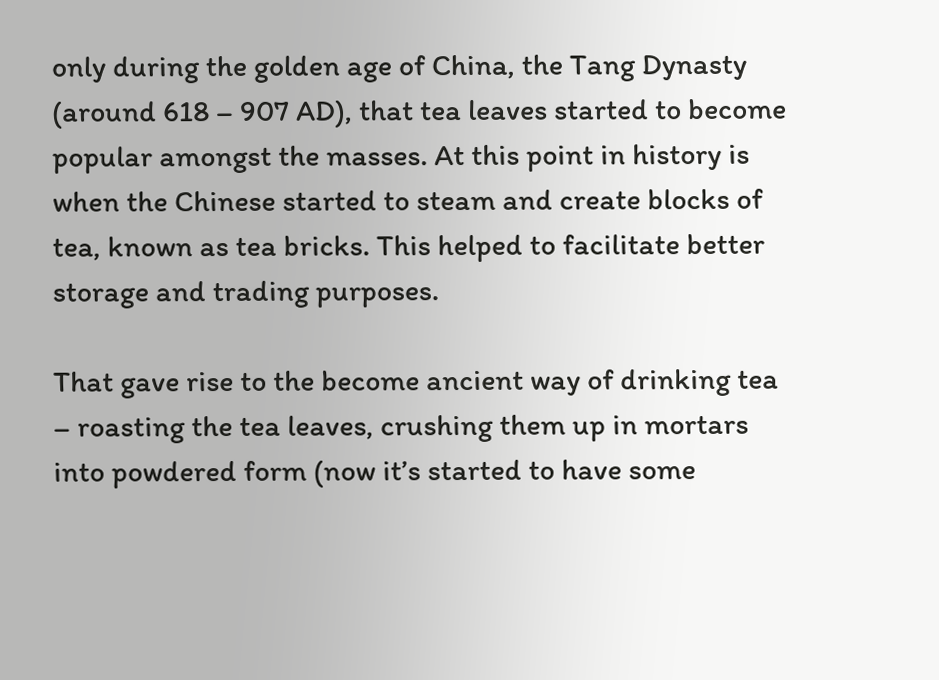only during the golden age of China, the Tang Dynasty (around 618 – 907 AD), that tea leaves started to become popular amongst the masses. At this point in history is when the Chinese started to steam and create blocks of tea, known as tea bricks. This helped to facilitate better storage and trading purposes.

That gave rise to the become ancient way of drinking tea – roasting the tea leaves, crushing them up in mortars into powdered form (now it’s started to have some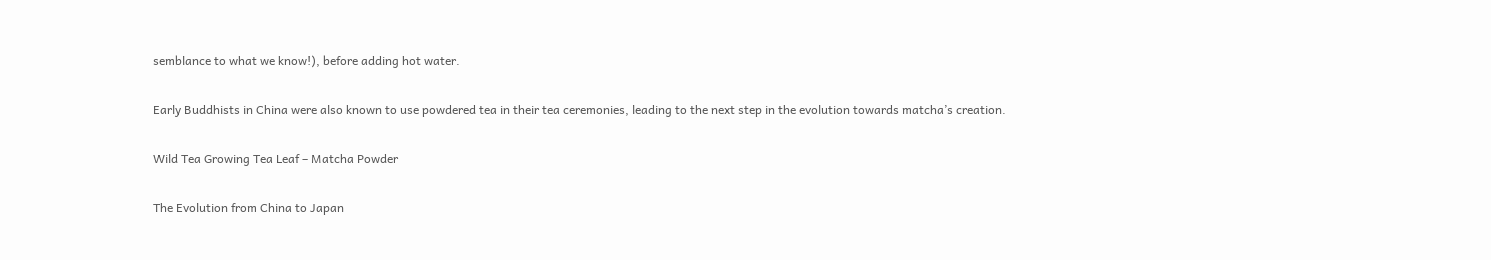semblance to what we know!), before adding hot water.

Early Buddhists in China were also known to use powdered tea in their tea ceremonies, leading to the next step in the evolution towards matcha’s creation.

Wild Tea Growing Tea Leaf – Matcha Powder

The Evolution from China to Japan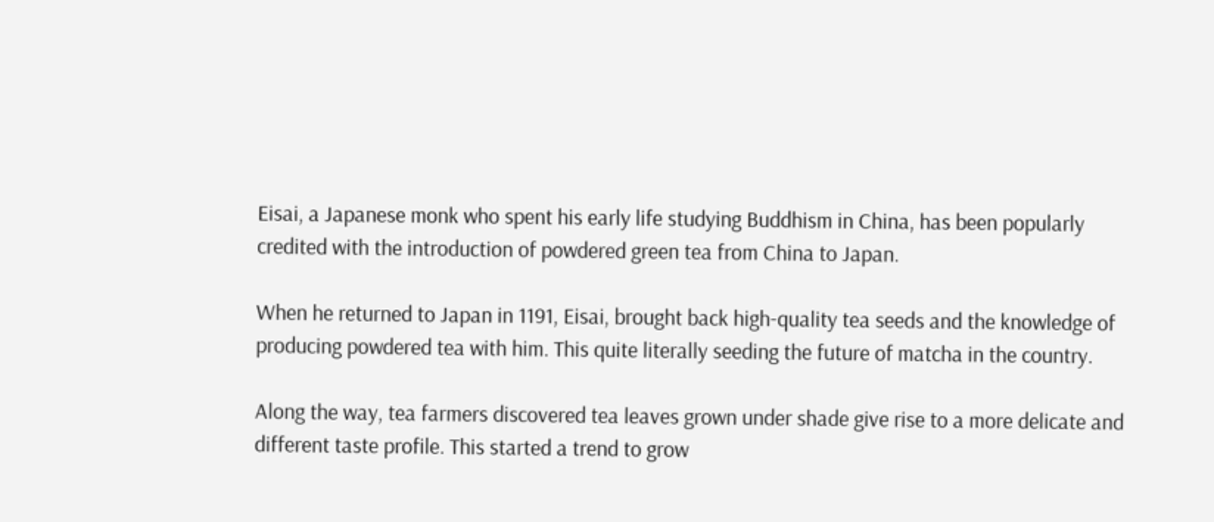Eisai, a Japanese monk who spent his early life studying Buddhism in China, has been popularly credited with the introduction of powdered green tea from China to Japan.

When he returned to Japan in 1191, Eisai, brought back high-quality tea seeds and the knowledge of producing powdered tea with him. This quite literally seeding the future of matcha in the country.

Along the way, tea farmers discovered tea leaves grown under shade give rise to a more delicate and different taste profile. This started a trend to grow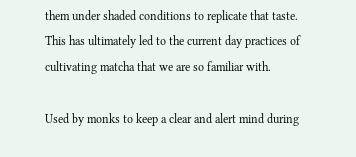them under shaded conditions to replicate that taste. This has ultimately led to the current day practices of cultivating matcha that we are so familiar with.

Used by monks to keep a clear and alert mind during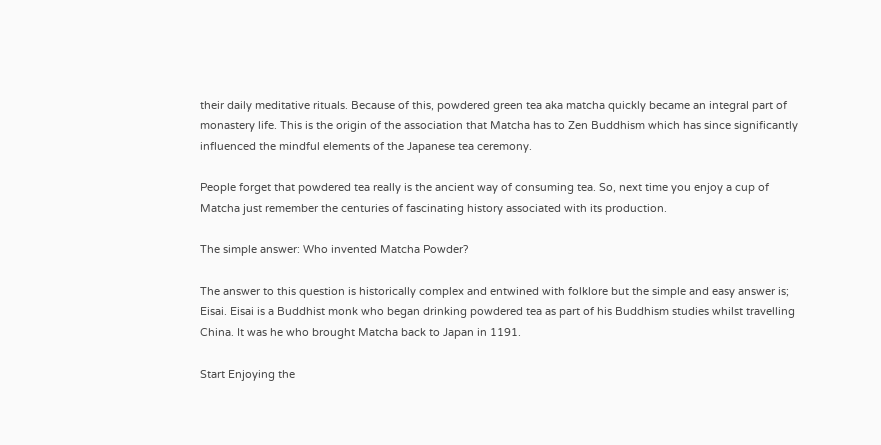their daily meditative rituals. Because of this, powdered green tea aka matcha quickly became an integral part of monastery life. This is the origin of the association that Matcha has to Zen Buddhism which has since significantly influenced the mindful elements of the Japanese tea ceremony.

People forget that powdered tea really is the ancient way of consuming tea. So, next time you enjoy a cup of Matcha just remember the centuries of fascinating history associated with its production.

The simple answer: Who invented Matcha Powder?

The answer to this question is historically complex and entwined with folklore but the simple and easy answer is; Eisai. Eisai is a Buddhist monk who began drinking powdered tea as part of his Buddhism studies whilst travelling China. It was he who brought Matcha back to Japan in 1191.

Start Enjoying the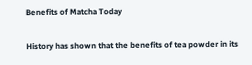Benefits of Matcha Today

History has shown that the benefits of tea powder in its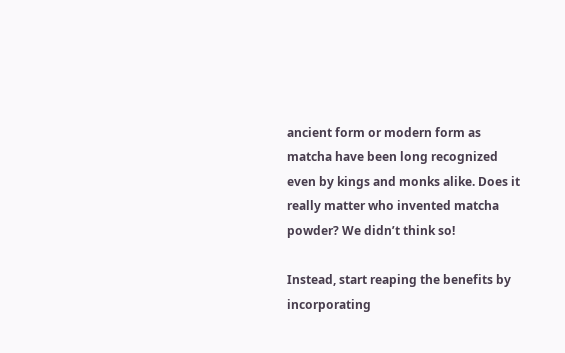ancient form or modern form as matcha have been long recognized even by kings and monks alike. Does it really matter who invented matcha powder? We didn’t think so!

Instead, start reaping the benefits by incorporating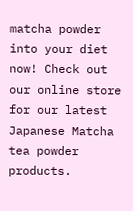matcha powder into your diet now! Check out our online store for our latest Japanese Matcha tea powder products.